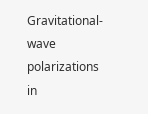Gravitational-wave polarizations in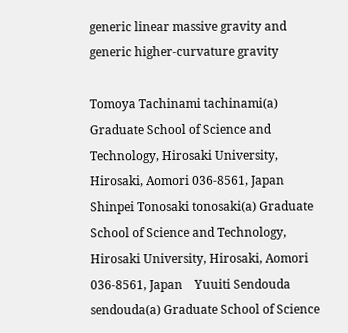generic linear massive gravity and generic higher-curvature gravity

Tomoya Tachinami tachinami(a) Graduate School of Science and Technology, Hirosaki University, Hirosaki, Aomori 036-8561, Japan    Shinpei Tonosaki tonosaki(a) Graduate School of Science and Technology, Hirosaki University, Hirosaki, Aomori 036-8561, Japan    Yuuiti Sendouda sendouda(a) Graduate School of Science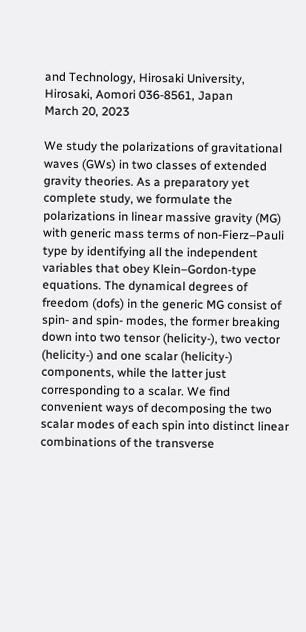and Technology, Hirosaki University, Hirosaki, Aomori 036-8561, Japan
March 20, 2023

We study the polarizations of gravitational waves (GWs) in two classes of extended gravity theories. As a preparatory yet complete study, we formulate the polarizations in linear massive gravity (MG) with generic mass terms of non-Fierz–Pauli type by identifying all the independent variables that obey Klein–Gordon-type equations. The dynamical degrees of freedom (dofs) in the generic MG consist of spin- and spin- modes, the former breaking down into two tensor (helicity-), two vector (helicity-) and one scalar (helicity-) components, while the latter just corresponding to a scalar. We find convenient ways of decomposing the two scalar modes of each spin into distinct linear combinations of the transverse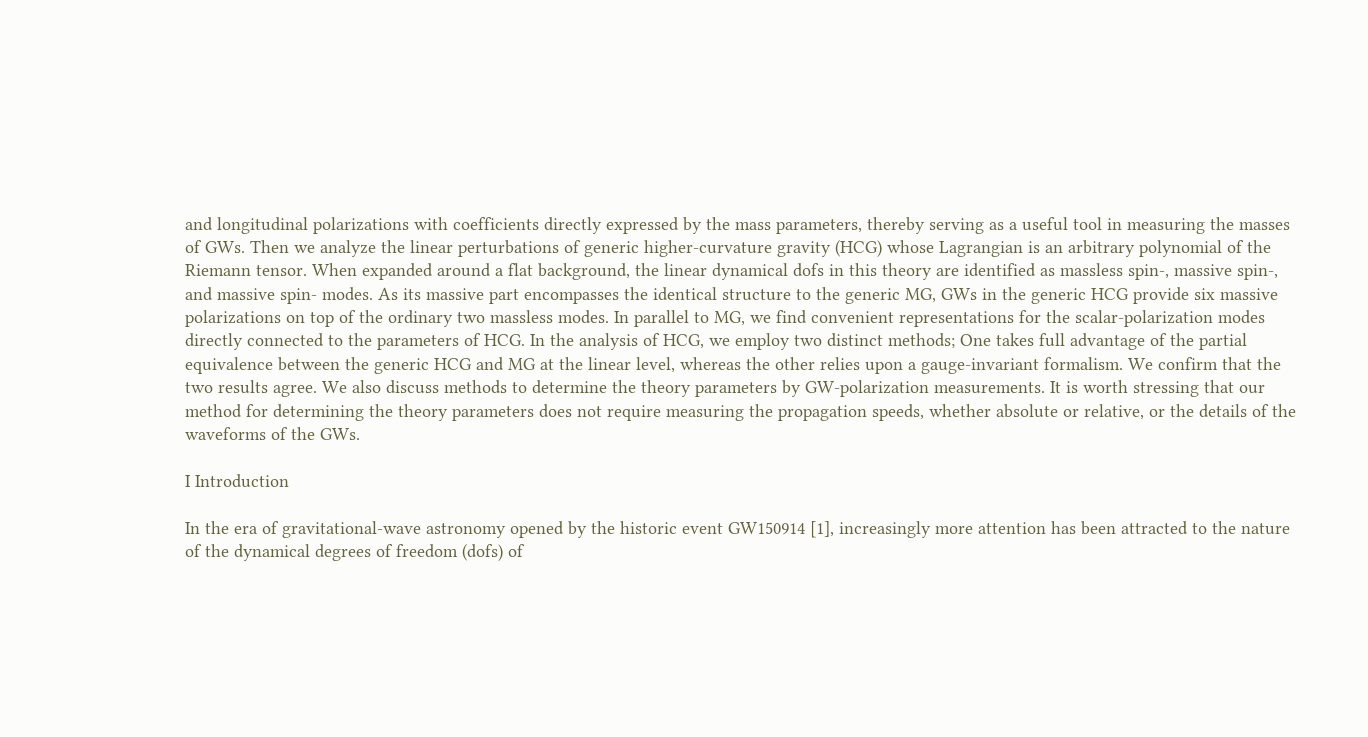and longitudinal polarizations with coefficients directly expressed by the mass parameters, thereby serving as a useful tool in measuring the masses of GWs. Then we analyze the linear perturbations of generic higher-curvature gravity (HCG) whose Lagrangian is an arbitrary polynomial of the Riemann tensor. When expanded around a flat background, the linear dynamical dofs in this theory are identified as massless spin-, massive spin-, and massive spin- modes. As its massive part encompasses the identical structure to the generic MG, GWs in the generic HCG provide six massive polarizations on top of the ordinary two massless modes. In parallel to MG, we find convenient representations for the scalar-polarization modes directly connected to the parameters of HCG. In the analysis of HCG, we employ two distinct methods; One takes full advantage of the partial equivalence between the generic HCG and MG at the linear level, whereas the other relies upon a gauge-invariant formalism. We confirm that the two results agree. We also discuss methods to determine the theory parameters by GW-polarization measurements. It is worth stressing that our method for determining the theory parameters does not require measuring the propagation speeds, whether absolute or relative, or the details of the waveforms of the GWs.

I Introduction

In the era of gravitational-wave astronomy opened by the historic event GW150914 [1], increasingly more attention has been attracted to the nature of the dynamical degrees of freedom (dofs) of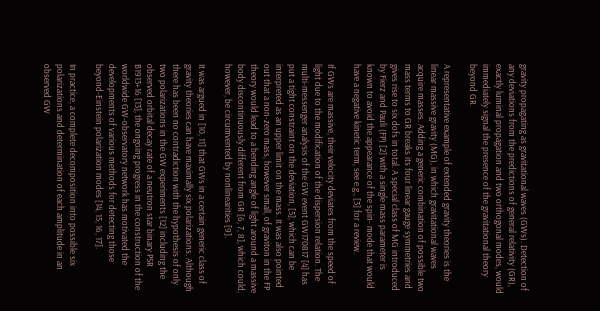gravity propagating as gravitational waves (GWs). Detection of any deviations from the predictions of general relativity (GR), exactly luminal propagation and two orthogonal modes, would immediately signal the presence of the gravitational theory beyond GR.

A representative example of extended gravity theories is the linear massive gravity (MG), in which gravitational waves acquire masses. Adding a generic combination of possible two mass terms to GR breaks its four linear gauge symmetries and gives rise to six dofs in total. A special class of MG introduced by Fierz and Pauli (FP) [2] with a single mass parameter is known to avoid the appearance of the spin- mode that would have a negative kinetic term, see e.g., [3] for a review.

If GWs are massive, their velocity deviates from the speed of light due to the modification of the dispersion relation. The multi-messenger analysis of the GW event GW170817 [4] has put a tight constraint on the deviation, [5], which can be interpreted as an upper limit on the mass. It was also pointed out that a non-zero mass, however small, of graviton in the FP theory would lead to a bending angle of light around a massive body discontinuously different from GR [6, 7, 8], which could, however, be circumvented by nonlinearities [9].

It was argued in [10, 11] that GWs in a certain generic class of gravity theories can have maximally six polarizations. Although there has been no contradiction with the hypothesis of only two polarizations in the GW experiments [12] including the observed orbital decay rate of a neutron star binary PSR B1913+16 [13], the ongoing progress in the construction of the worldwide GW-observatory network has motivated the developments of various methods for detecting those beyond-Einstein polarization modes [14, 15, 16, 17].

In practice, a complete decomposition into possible six polarizations and determination of each amplitude in an observed GW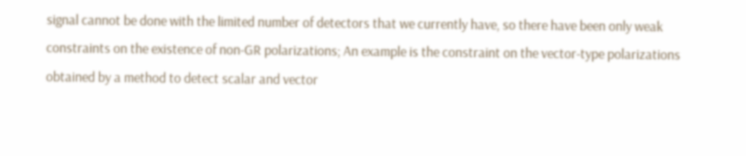signal cannot be done with the limited number of detectors that we currently have, so there have been only weak constraints on the existence of non-GR polarizations; An example is the constraint on the vector-type polarizations obtained by a method to detect scalar and vector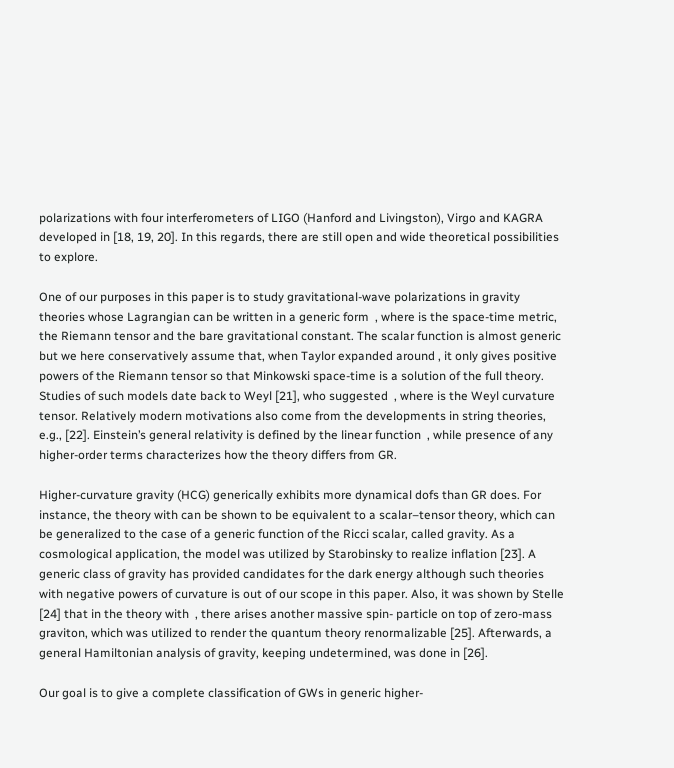polarizations with four interferometers of LIGO (Hanford and Livingston), Virgo and KAGRA developed in [18, 19, 20]. In this regards, there are still open and wide theoretical possibilities to explore.

One of our purposes in this paper is to study gravitational-wave polarizations in gravity theories whose Lagrangian can be written in a generic form  , where is the space-time metric, the Riemann tensor and the bare gravitational constant. The scalar function is almost generic but we here conservatively assume that, when Taylor expanded around , it only gives positive powers of the Riemann tensor so that Minkowski space-time is a solution of the full theory. Studies of such models date back to Weyl [21], who suggested  , where is the Weyl curvature tensor. Relatively modern motivations also come from the developments in string theories, e.g., [22]. Einstein’s general relativity is defined by the linear function  , while presence of any higher-order terms characterizes how the theory differs from GR.

Higher-curvature gravity (HCG) generically exhibits more dynamical dofs than GR does. For instance, the theory with can be shown to be equivalent to a scalar–tensor theory, which can be generalized to the case of a generic function of the Ricci scalar, called gravity. As a cosmological application, the model was utilized by Starobinsky to realize inflation [23]. A generic class of gravity has provided candidates for the dark energy although such theories with negative powers of curvature is out of our scope in this paper. Also, it was shown by Stelle [24] that in the theory with  , there arises another massive spin- particle on top of zero-mass graviton, which was utilized to render the quantum theory renormalizable [25]. Afterwards, a general Hamiltonian analysis of gravity, keeping undetermined, was done in [26].

Our goal is to give a complete classification of GWs in generic higher-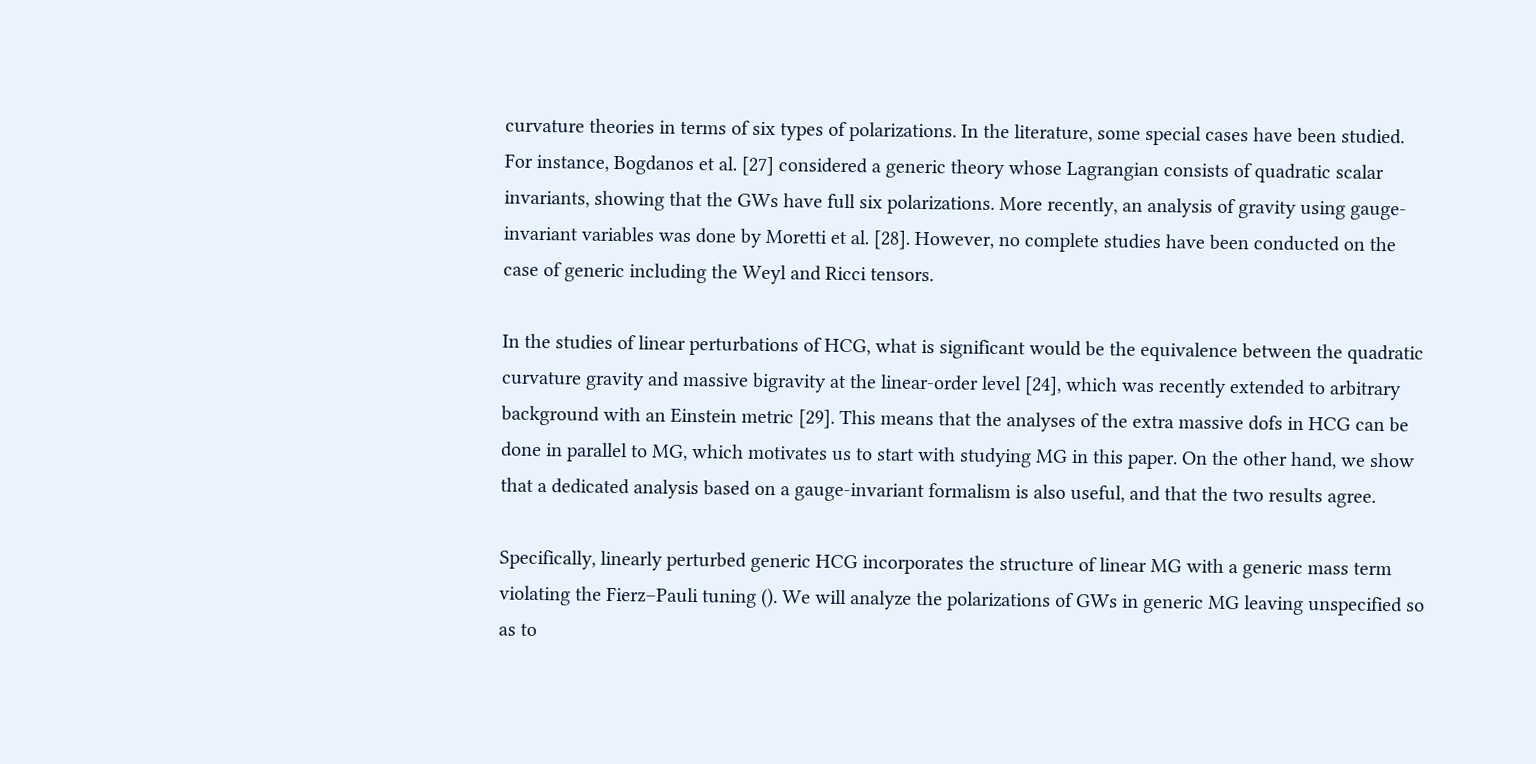curvature theories in terms of six types of polarizations. In the literature, some special cases have been studied. For instance, Bogdanos et al. [27] considered a generic theory whose Lagrangian consists of quadratic scalar invariants, showing that the GWs have full six polarizations. More recently, an analysis of gravity using gauge-invariant variables was done by Moretti et al. [28]. However, no complete studies have been conducted on the case of generic including the Weyl and Ricci tensors.

In the studies of linear perturbations of HCG, what is significant would be the equivalence between the quadratic curvature gravity and massive bigravity at the linear-order level [24], which was recently extended to arbitrary background with an Einstein metric [29]. This means that the analyses of the extra massive dofs in HCG can be done in parallel to MG, which motivates us to start with studying MG in this paper. On the other hand, we show that a dedicated analysis based on a gauge-invariant formalism is also useful, and that the two results agree.

Specifically, linearly perturbed generic HCG incorporates the structure of linear MG with a generic mass term violating the Fierz–Pauli tuning (). We will analyze the polarizations of GWs in generic MG leaving unspecified so as to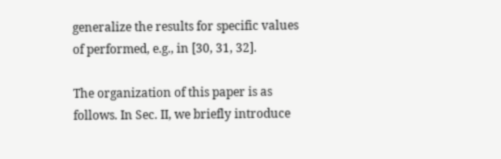generalize the results for specific values of performed, e.g., in [30, 31, 32].

The organization of this paper is as follows. In Sec. II, we briefly introduce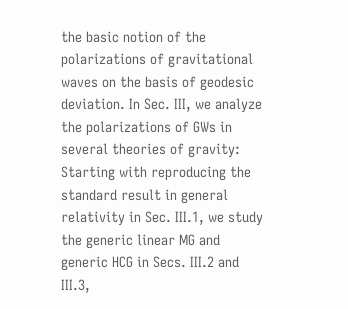the basic notion of the polarizations of gravitational waves on the basis of geodesic deviation. In Sec. III, we analyze the polarizations of GWs in several theories of gravity: Starting with reproducing the standard result in general relativity in Sec. III.1, we study the generic linear MG and generic HCG in Secs. III.2 and III.3,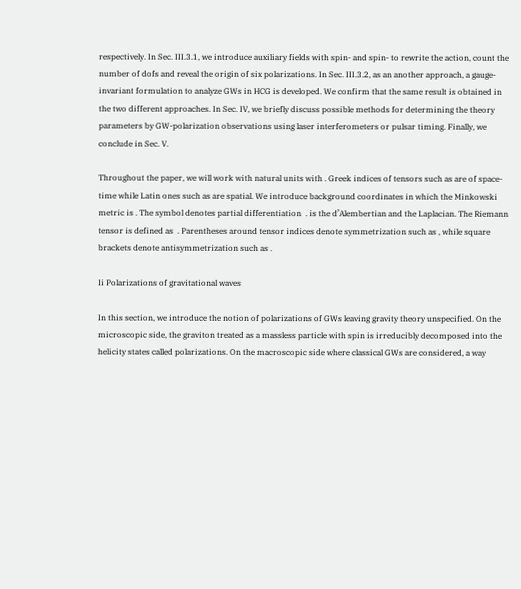respectively. In Sec. III.3.1, we introduce auxiliary fields with spin- and spin- to rewrite the action, count the number of dofs and reveal the origin of six polarizations. In Sec. III.3.2, as an another approach, a gauge-invariant formulation to analyze GWs in HCG is developed. We confirm that the same result is obtained in the two different approaches. In Sec. IV, we briefly discuss possible methods for determining the theory parameters by GW-polarization observations using laser interferometers or pulsar timing. Finally, we conclude in Sec. V.

Throughout the paper, we will work with natural units with . Greek indices of tensors such as are of space-time while Latin ones such as are spatial. We introduce background coordinates in which the Minkowski metric is . The symbol denotes partial differentiation  . is the d’Alembertian and the Laplacian. The Riemann tensor is defined as  . Parentheses around tensor indices denote symmetrization such as , while square brackets denote antisymmetrization such as .

Ii Polarizations of gravitational waves

In this section, we introduce the notion of polarizations of GWs leaving gravity theory unspecified. On the microscopic side, the graviton treated as a massless particle with spin is irreducibly decomposed into the helicity states called polarizations. On the macroscopic side where classical GWs are considered, a way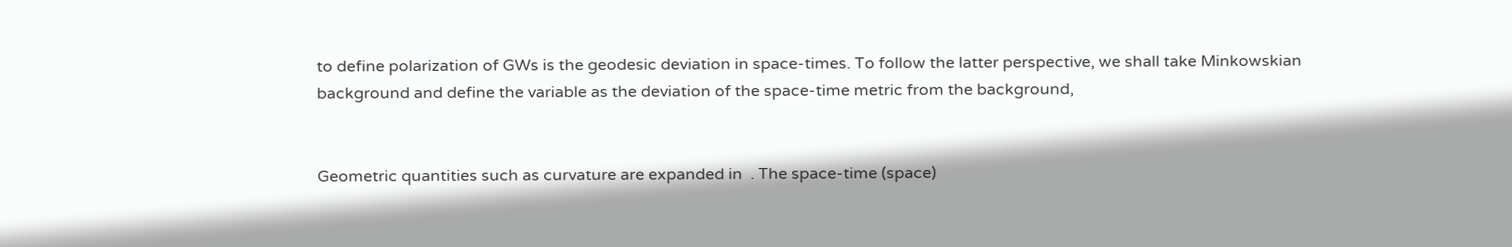to define polarization of GWs is the geodesic deviation in space-times. To follow the latter perspective, we shall take Minkowskian background and define the variable as the deviation of the space-time metric from the background,


Geometric quantities such as curvature are expanded in  . The space-time (space)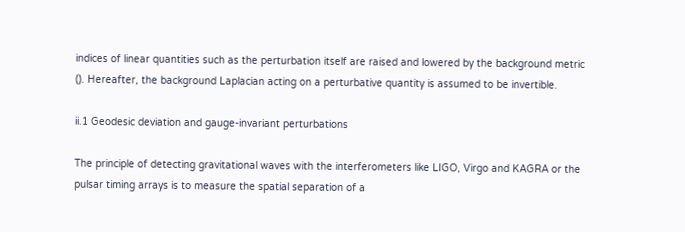indices of linear quantities such as the perturbation itself are raised and lowered by the background metric (). Hereafter, the background Laplacian acting on a perturbative quantity is assumed to be invertible.

ii.1 Geodesic deviation and gauge-invariant perturbations

The principle of detecting gravitational waves with the interferometers like LIGO, Virgo and KAGRA or the pulsar timing arrays is to measure the spatial separation of a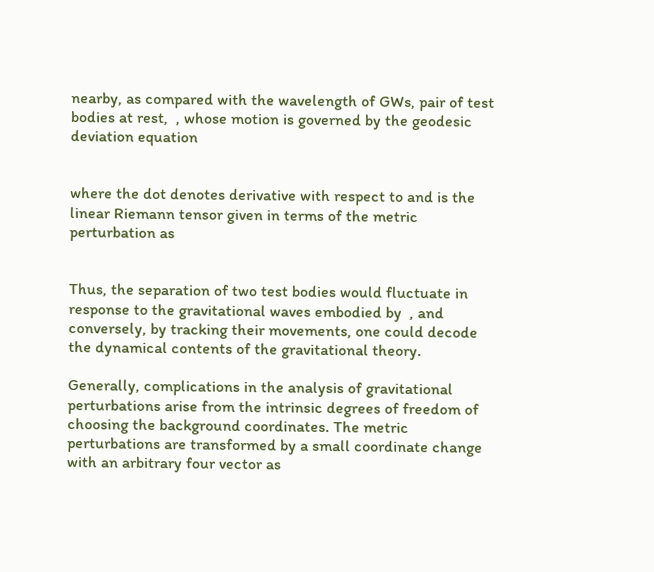nearby, as compared with the wavelength of GWs, pair of test bodies at rest,  , whose motion is governed by the geodesic deviation equation


where the dot denotes derivative with respect to and is the linear Riemann tensor given in terms of the metric perturbation as


Thus, the separation of two test bodies would fluctuate in response to the gravitational waves embodied by  , and conversely, by tracking their movements, one could decode the dynamical contents of the gravitational theory.

Generally, complications in the analysis of gravitational perturbations arise from the intrinsic degrees of freedom of choosing the background coordinates. The metric perturbations are transformed by a small coordinate change with an arbitrary four vector as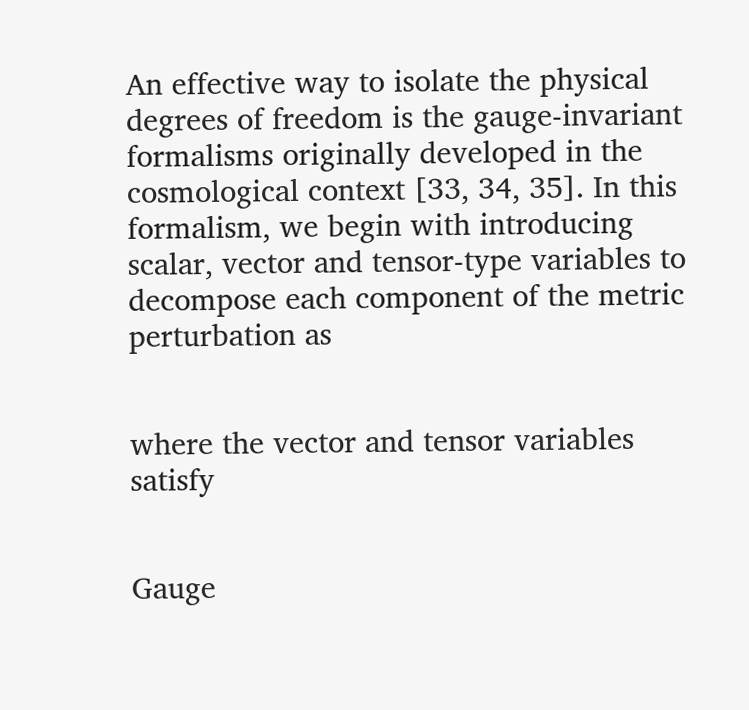An effective way to isolate the physical degrees of freedom is the gauge-invariant formalisms originally developed in the cosmological context [33, 34, 35]. In this formalism, we begin with introducing scalar, vector and tensor-type variables to decompose each component of the metric perturbation as


where the vector and tensor variables satisfy


Gauge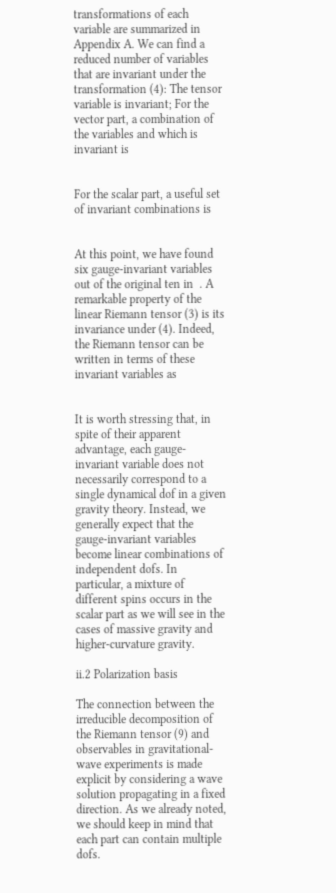transformations of each variable are summarized in Appendix A. We can find a reduced number of variables that are invariant under the transformation (4): The tensor variable is invariant; For the vector part, a combination of the variables and which is invariant is


For the scalar part, a useful set of invariant combinations is


At this point, we have found six gauge-invariant variables out of the original ten in  . A remarkable property of the linear Riemann tensor (3) is its invariance under (4). Indeed, the Riemann tensor can be written in terms of these invariant variables as


It is worth stressing that, in spite of their apparent advantage, each gauge-invariant variable does not necessarily correspond to a single dynamical dof in a given gravity theory. Instead, we generally expect that the gauge-invariant variables become linear combinations of independent dofs. In particular, a mixture of different spins occurs in the scalar part as we will see in the cases of massive gravity and higher-curvature gravity.

ii.2 Polarization basis

The connection between the irreducible decomposition of the Riemann tensor (9) and observables in gravitational-wave experiments is made explicit by considering a wave solution propagating in a fixed direction. As we already noted, we should keep in mind that each part can contain multiple dofs.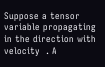Suppose a tensor variable propagating in the direction with velocity  . A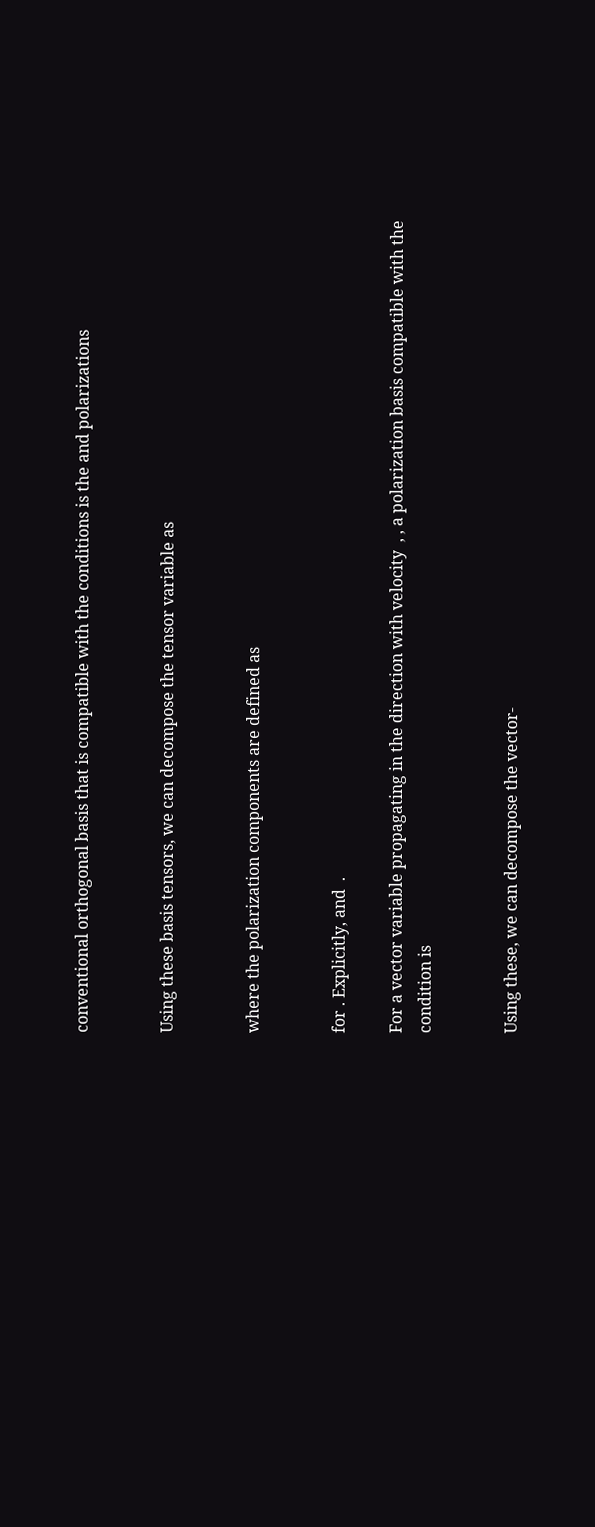conventional orthogonal basis that is compatible with the conditions is the and polarizations


Using these basis tensors, we can decompose the tensor variable as


where the polarization components are defined as


for . Explicitly, and  .

For a vector variable propagating in the direction with velocity  , , a polarization basis compatible with the condition is


Using these, we can decompose the vector-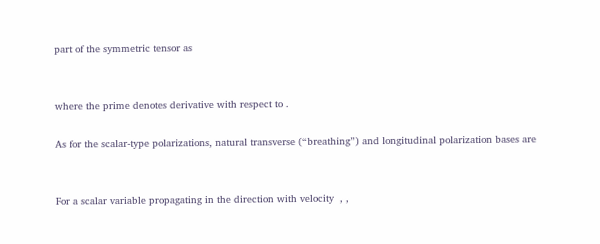part of the symmetric tensor as


where the prime denotes derivative with respect to .

As for the scalar-type polarizations, natural transverse (“breathing”) and longitudinal polarization bases are


For a scalar variable propagating in the direction with velocity  , ,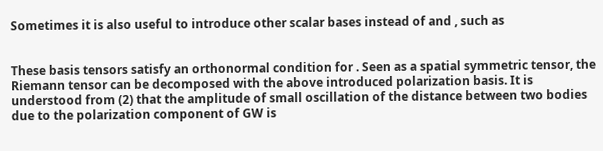Sometimes it is also useful to introduce other scalar bases instead of and , such as


These basis tensors satisfy an orthonormal condition for . Seen as a spatial symmetric tensor, the Riemann tensor can be decomposed with the above introduced polarization basis. It is understood from (2) that the amplitude of small oscillation of the distance between two bodies due to the polarization component of GW is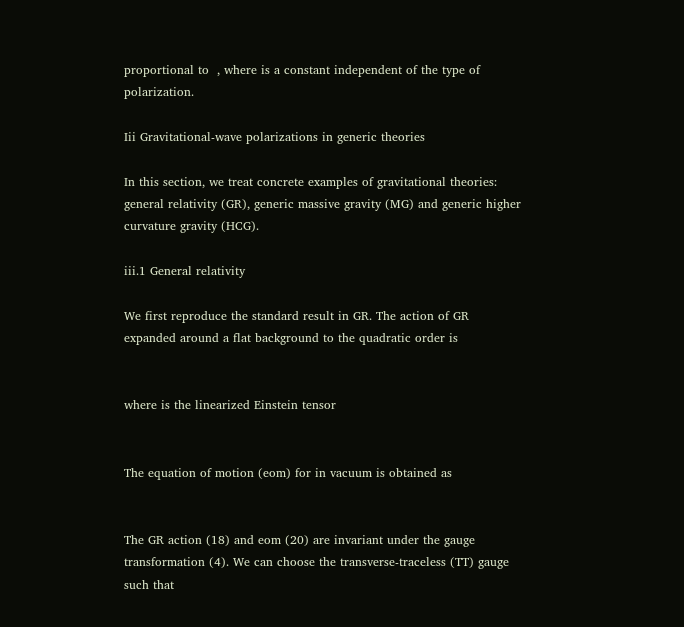proportional to  , where is a constant independent of the type of polarization.

Iii Gravitational-wave polarizations in generic theories

In this section, we treat concrete examples of gravitational theories: general relativity (GR), generic massive gravity (MG) and generic higher curvature gravity (HCG).

iii.1 General relativity

We first reproduce the standard result in GR. The action of GR expanded around a flat background to the quadratic order is


where is the linearized Einstein tensor


The equation of motion (eom) for in vacuum is obtained as


The GR action (18) and eom (20) are invariant under the gauge transformation (4). We can choose the transverse-traceless (TT) gauge such that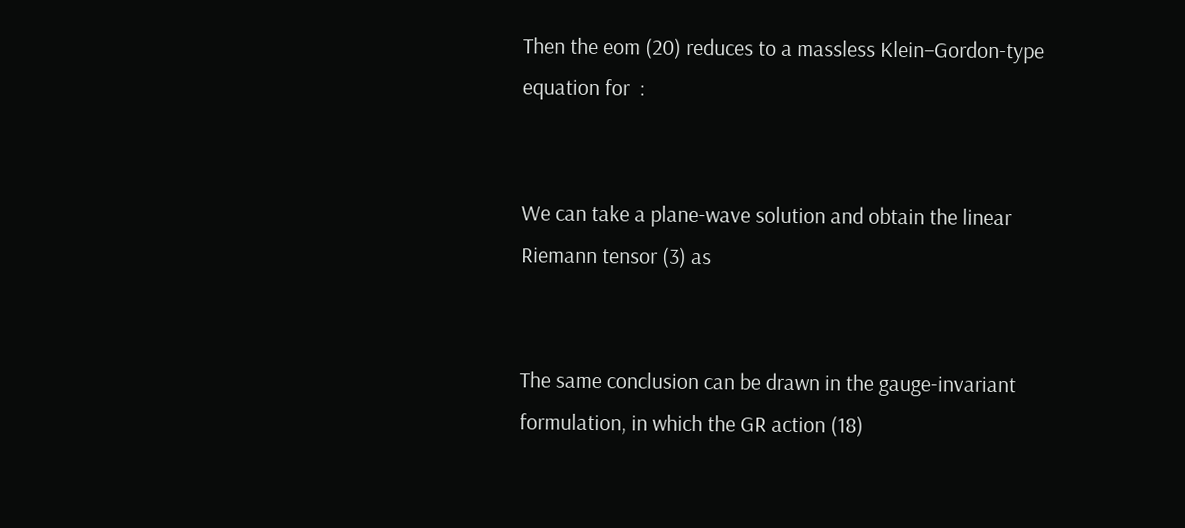Then the eom (20) reduces to a massless Klein–Gordon-type equation for  :


We can take a plane-wave solution and obtain the linear Riemann tensor (3) as


The same conclusion can be drawn in the gauge-invariant formulation, in which the GR action (18)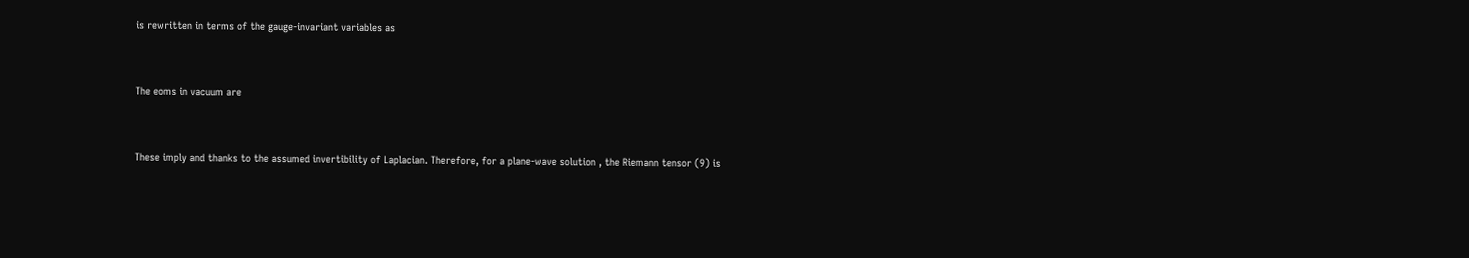is rewritten in terms of the gauge-invariant variables as


The eoms in vacuum are


These imply and thanks to the assumed invertibility of Laplacian. Therefore, for a plane-wave solution , the Riemann tensor (9) is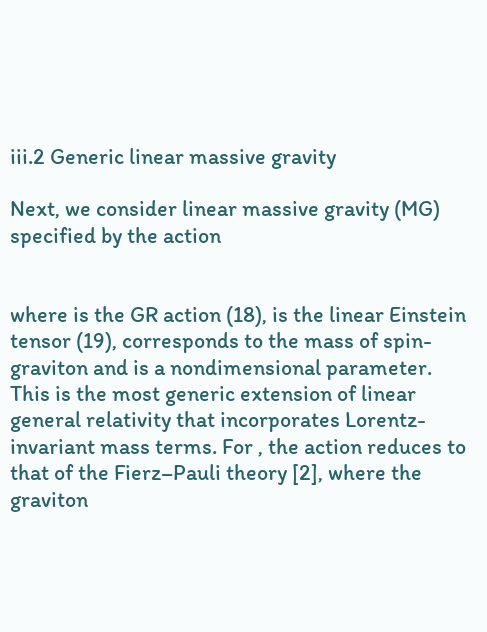iii.2 Generic linear massive gravity

Next, we consider linear massive gravity (MG) specified by the action


where is the GR action (18), is the linear Einstein tensor (19), corresponds to the mass of spin- graviton and is a nondimensional parameter. This is the most generic extension of linear general relativity that incorporates Lorentz-invariant mass terms. For , the action reduces to that of the Fierz–Pauli theory [2], where the graviton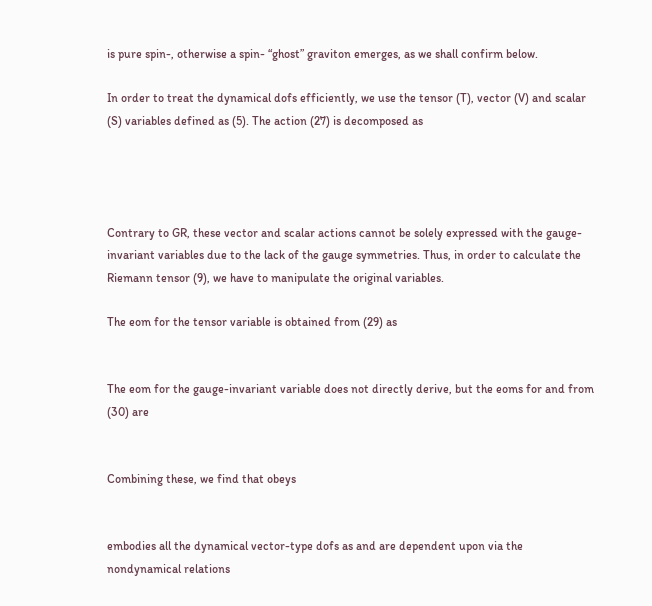is pure spin-, otherwise a spin- “ghost” graviton emerges, as we shall confirm below.

In order to treat the dynamical dofs efficiently, we use the tensor (T), vector (V) and scalar (S) variables defined as (5). The action (27) is decomposed as




Contrary to GR, these vector and scalar actions cannot be solely expressed with the gauge-invariant variables due to the lack of the gauge symmetries. Thus, in order to calculate the Riemann tensor (9), we have to manipulate the original variables.

The eom for the tensor variable is obtained from (29) as


The eom for the gauge-invariant variable does not directly derive, but the eoms for and from (30) are


Combining these, we find that obeys


embodies all the dynamical vector-type dofs as and are dependent upon via the nondynamical relations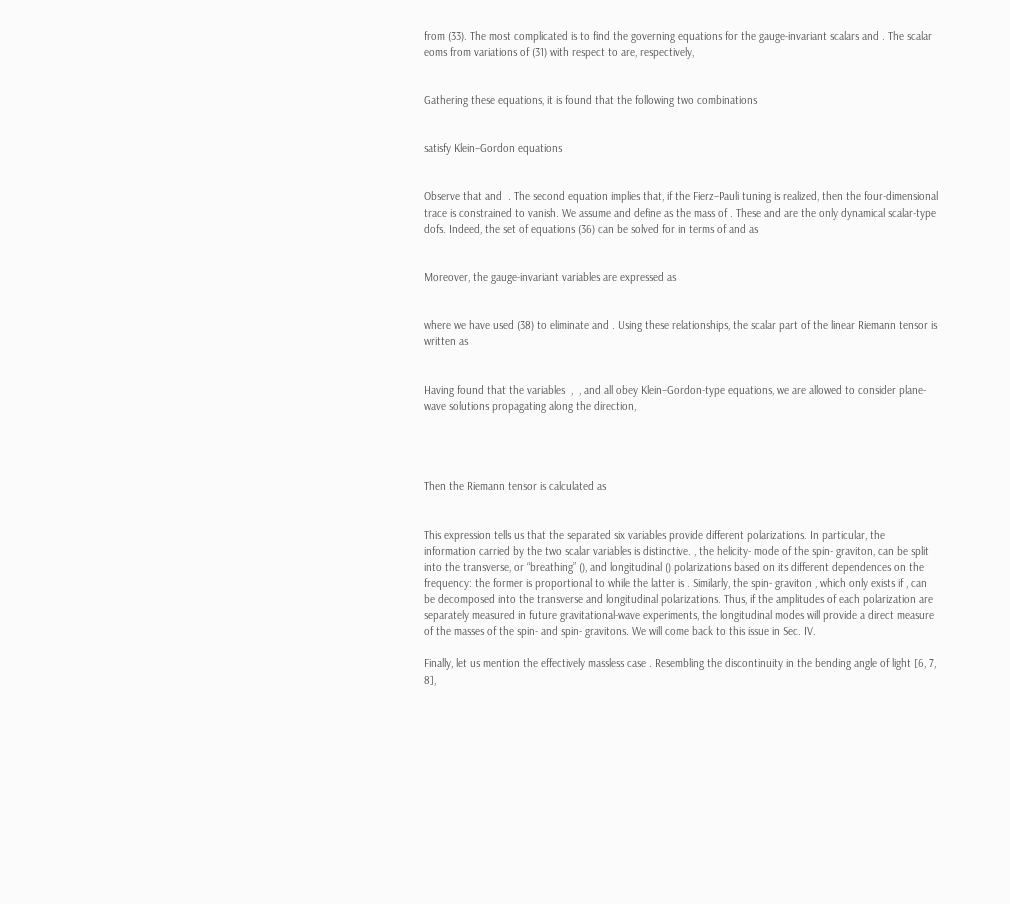from (33). The most complicated is to find the governing equations for the gauge-invariant scalars and . The scalar eoms from variations of (31) with respect to are, respectively,


Gathering these equations, it is found that the following two combinations


satisfy Klein–Gordon equations


Observe that and  . The second equation implies that, if the Fierz–Pauli tuning is realized, then the four-dimensional trace is constrained to vanish. We assume and define as the mass of . These and are the only dynamical scalar-type dofs. Indeed, the set of equations (36) can be solved for in terms of and as


Moreover, the gauge-invariant variables are expressed as


where we have used (38) to eliminate and . Using these relationships, the scalar part of the linear Riemann tensor is written as


Having found that the variables  ,  , and all obey Klein–Gordon-type equations, we are allowed to consider plane-wave solutions propagating along the direction,




Then the Riemann tensor is calculated as


This expression tells us that the separated six variables provide different polarizations. In particular, the information carried by the two scalar variables is distinctive. , the helicity- mode of the spin- graviton, can be split into the transverse, or “breathing” (), and longitudinal () polarizations based on its different dependences on the frequency: the former is proportional to while the latter is . Similarly, the spin- graviton , which only exists if , can be decomposed into the transverse and longitudinal polarizations. Thus, if the amplitudes of each polarization are separately measured in future gravitational-wave experiments, the longitudinal modes will provide a direct measure of the masses of the spin- and spin- gravitons. We will come back to this issue in Sec. IV.

Finally, let us mention the effectively massless case . Resembling the discontinuity in the bending angle of light [6, 7, 8],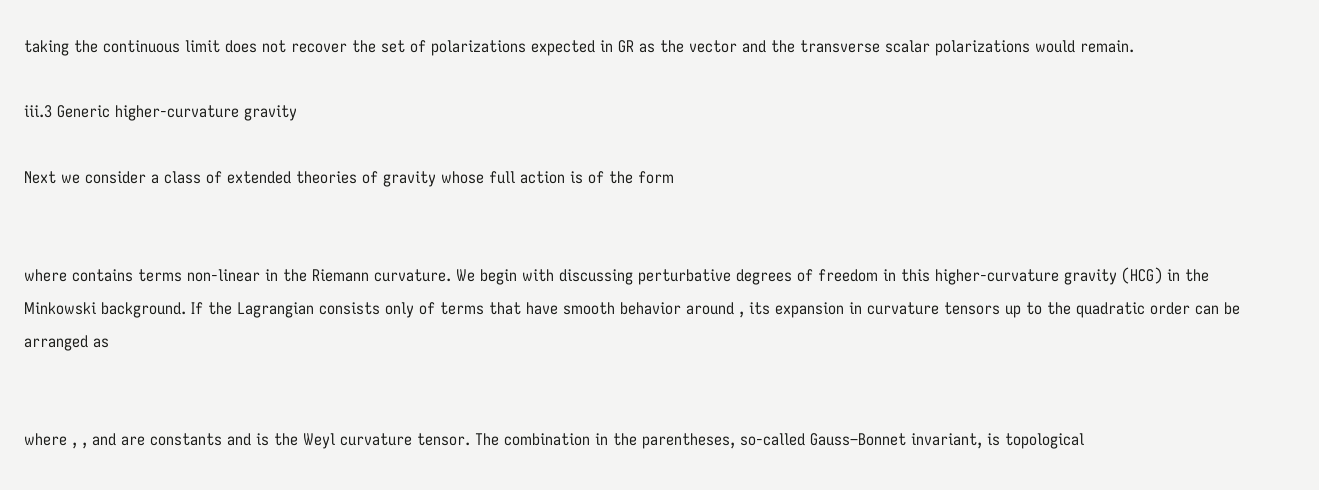taking the continuous limit does not recover the set of polarizations expected in GR as the vector and the transverse scalar polarizations would remain.

iii.3 Generic higher-curvature gravity

Next we consider a class of extended theories of gravity whose full action is of the form


where contains terms non-linear in the Riemann curvature. We begin with discussing perturbative degrees of freedom in this higher-curvature gravity (HCG) in the Minkowski background. If the Lagrangian consists only of terms that have smooth behavior around , its expansion in curvature tensors up to the quadratic order can be arranged as


where , , and are constants and is the Weyl curvature tensor. The combination in the parentheses, so-called Gauss–Bonnet invariant, is topological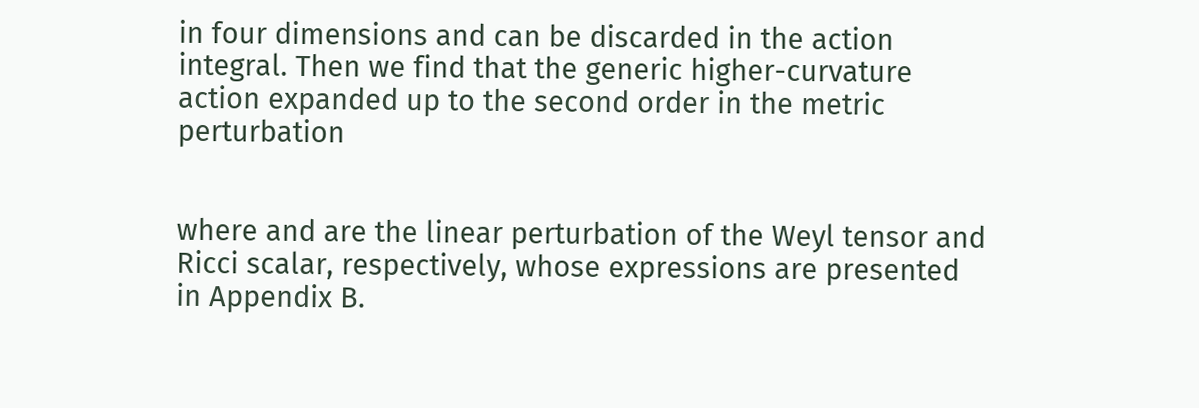in four dimensions and can be discarded in the action integral. Then we find that the generic higher-curvature action expanded up to the second order in the metric perturbation


where and are the linear perturbation of the Weyl tensor and Ricci scalar, respectively, whose expressions are presented in Appendix B.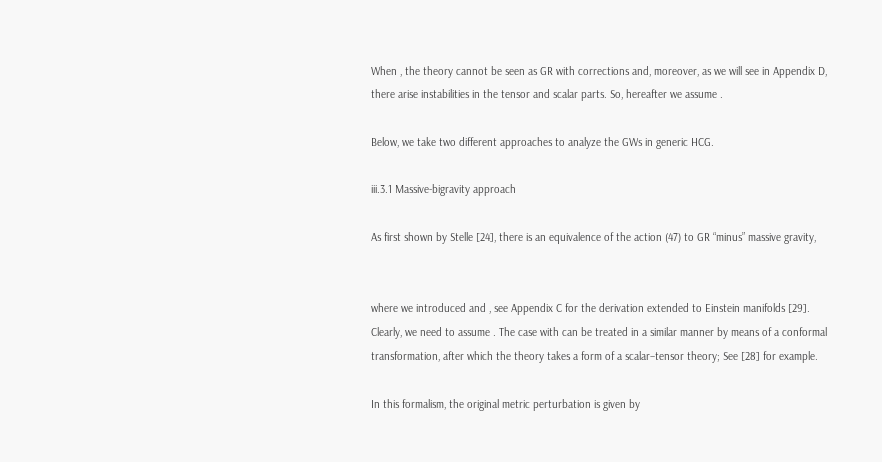When , the theory cannot be seen as GR with corrections and, moreover, as we will see in Appendix D, there arise instabilities in the tensor and scalar parts. So, hereafter we assume .

Below, we take two different approaches to analyze the GWs in generic HCG.

iii.3.1 Massive-bigravity approach

As first shown by Stelle [24], there is an equivalence of the action (47) to GR “minus” massive gravity,


where we introduced and , see Appendix C for the derivation extended to Einstein manifolds [29]. Clearly, we need to assume . The case with can be treated in a similar manner by means of a conformal transformation, after which the theory takes a form of a scalar–tensor theory; See [28] for example.

In this formalism, the original metric perturbation is given by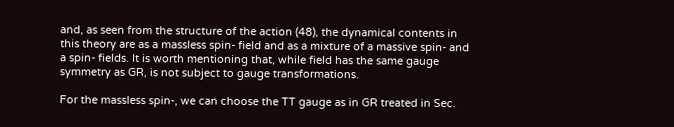and, as seen from the structure of the action (48), the dynamical contents in this theory are as a massless spin- field and as a mixture of a massive spin- and a spin- fields. It is worth mentioning that, while field has the same gauge symmetry as GR, is not subject to gauge transformations.

For the massless spin-, we can choose the TT gauge as in GR treated in Sec.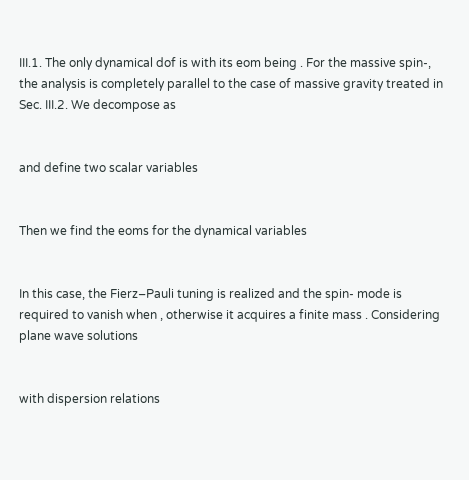III.1. The only dynamical dof is with its eom being . For the massive spin-, the analysis is completely parallel to the case of massive gravity treated in Sec. III.2. We decompose as


and define two scalar variables


Then we find the eoms for the dynamical variables


In this case, the Fierz–Pauli tuning is realized and the spin- mode is required to vanish when , otherwise it acquires a finite mass . Considering plane wave solutions


with dispersion relations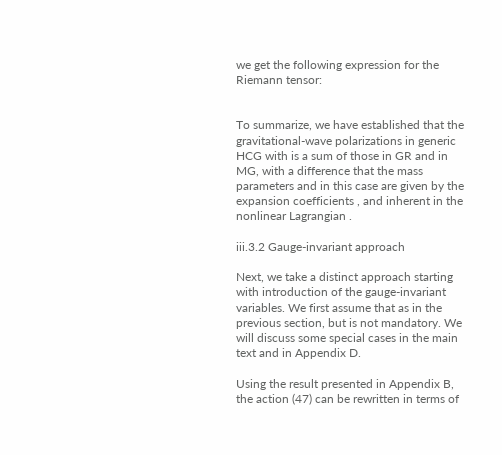we get the following expression for the Riemann tensor:


To summarize, we have established that the gravitational-wave polarizations in generic HCG with is a sum of those in GR and in MG, with a difference that the mass parameters and in this case are given by the expansion coefficients , and inherent in the nonlinear Lagrangian .

iii.3.2 Gauge-invariant approach

Next, we take a distinct approach starting with introduction of the gauge-invariant variables. We first assume that as in the previous section, but is not mandatory. We will discuss some special cases in the main text and in Appendix D.

Using the result presented in Appendix B, the action (47) can be rewritten in terms of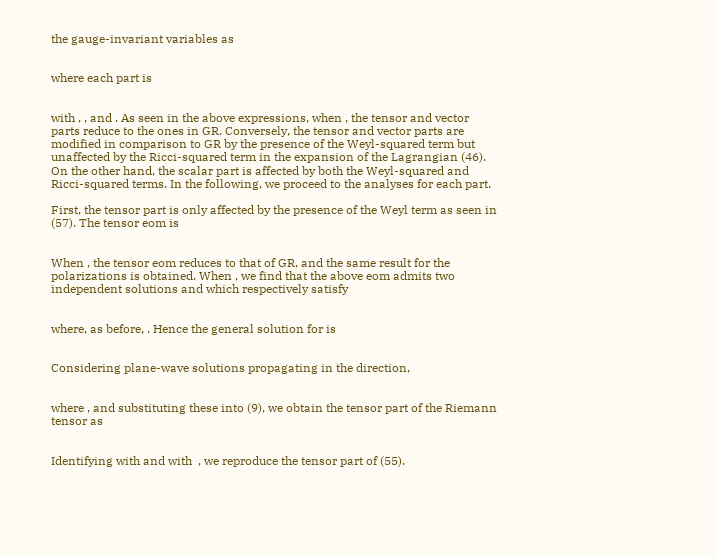the gauge-invariant variables as


where each part is


with , , and . As seen in the above expressions, when , the tensor and vector parts reduce to the ones in GR. Conversely, the tensor and vector parts are modified in comparison to GR by the presence of the Weyl-squared term but unaffected by the Ricci-squared term in the expansion of the Lagrangian (46). On the other hand, the scalar part is affected by both the Weyl-squared and Ricci-squared terms. In the following, we proceed to the analyses for each part.

First, the tensor part is only affected by the presence of the Weyl term as seen in (57). The tensor eom is


When , the tensor eom reduces to that of GR, and the same result for the polarizations is obtained. When , we find that the above eom admits two independent solutions and which respectively satisfy


where, as before, . Hence the general solution for is


Considering plane-wave solutions propagating in the direction,


where , and substituting these into (9), we obtain the tensor part of the Riemann tensor as


Identifying with and with  , we reproduce the tensor part of (55).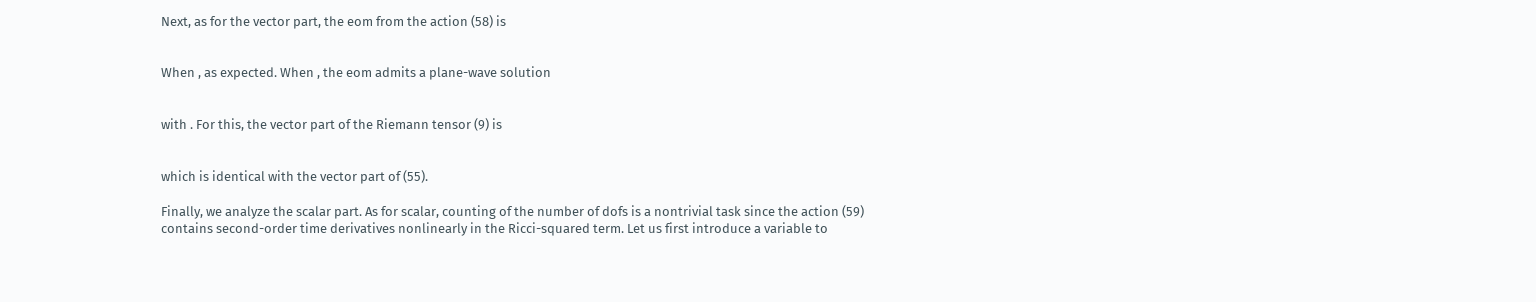Next, as for the vector part, the eom from the action (58) is


When , as expected. When , the eom admits a plane-wave solution


with . For this, the vector part of the Riemann tensor (9) is


which is identical with the vector part of (55).

Finally, we analyze the scalar part. As for scalar, counting of the number of dofs is a nontrivial task since the action (59) contains second-order time derivatives nonlinearly in the Ricci-squared term. Let us first introduce a variable to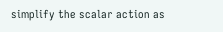simplify the scalar action as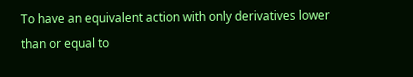To have an equivalent action with only derivatives lower than or equal to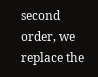second order, we replace the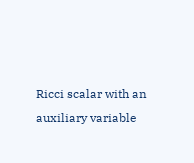Ricci scalar with an auxiliary variable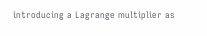introducing a Lagrange multiplier as